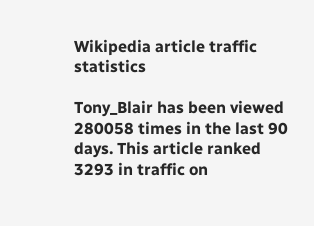Wikipedia article traffic statistics

Tony_Blair has been viewed 280058 times in the last 90 days. This article ranked 3293 in traffic on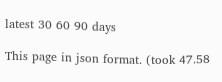latest 30 60 90 days

This page in json format. (took 47.58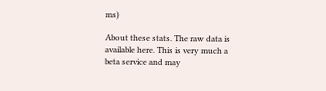ms)

About these stats. The raw data is available here. This is very much a beta service and may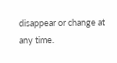disappear or change at any time.